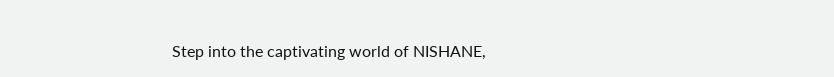Step into the captivating world of NISHANE,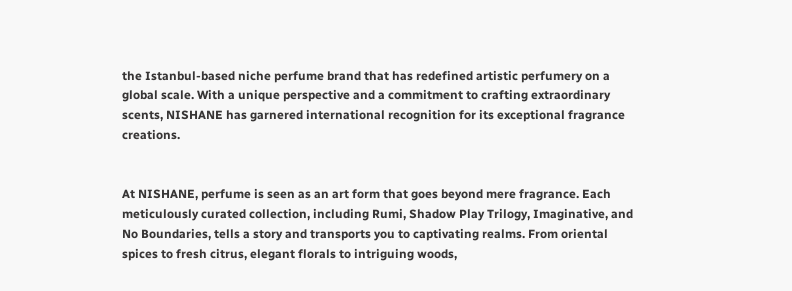the Istanbul-based niche perfume brand that has redefined artistic perfumery on a global scale. With a unique perspective and a commitment to crafting extraordinary scents, NISHANE has garnered international recognition for its exceptional fragrance creations.


At NISHANE, perfume is seen as an art form that goes beyond mere fragrance. Each meticulously curated collection, including Rumi, Shadow Play Trilogy, Imaginative, and No Boundaries, tells a story and transports you to captivating realms. From oriental spices to fresh citrus, elegant florals to intriguing woods,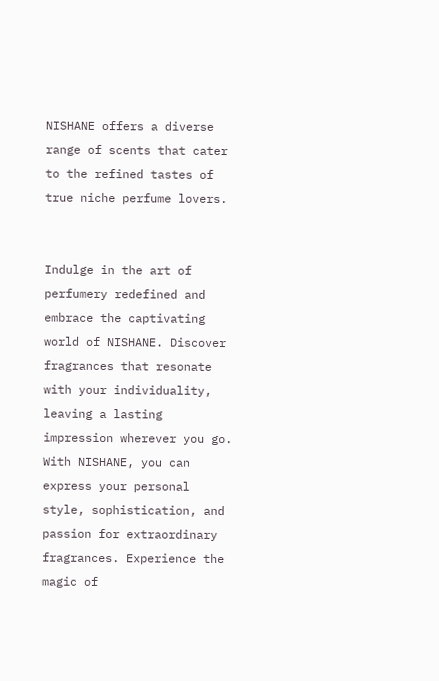NISHANE offers a diverse range of scents that cater to the refined tastes of true niche perfume lovers.


Indulge in the art of perfumery redefined and embrace the captivating world of NISHANE. Discover fragrances that resonate with your individuality, leaving a lasting impression wherever you go. With NISHANE, you can express your personal style, sophistication, and passion for extraordinary fragrances. Experience the magic of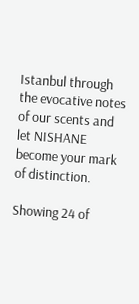Istanbul through the evocative notes of our scents and let NISHANE become your mark of distinction.

Showing 24 of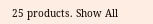25 products. Show All